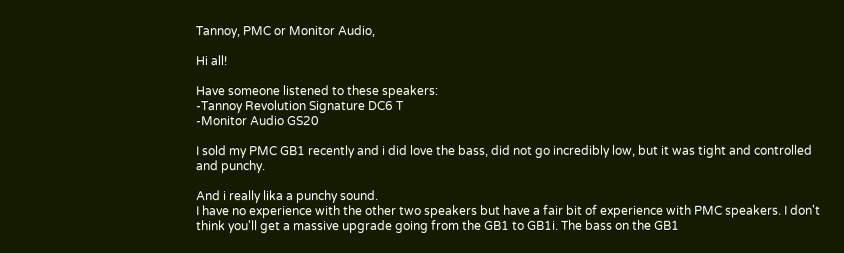Tannoy, PMC or Monitor Audio,

Hi all!

Have someone listened to these speakers:
-Tannoy Revolution Signature DC6 T
-Monitor Audio GS20

I sold my PMC GB1 recently and i did love the bass, did not go incredibly low, but it was tight and controlled and punchy.

And i really lika a punchy sound.
I have no experience with the other two speakers but have a fair bit of experience with PMC speakers. I don't think you'll get a massive upgrade going from the GB1 to GB1i. The bass on the GB1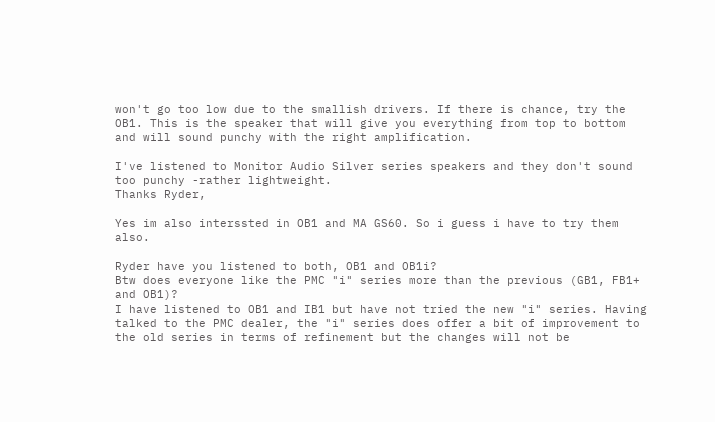won't go too low due to the smallish drivers. If there is chance, try the OB1. This is the speaker that will give you everything from top to bottom and will sound punchy with the right amplification.

I've listened to Monitor Audio Silver series speakers and they don't sound too punchy -rather lightweight.
Thanks Ryder,

Yes im also interssted in OB1 and MA GS60. So i guess i have to try them also.

Ryder have you listened to both, OB1 and OB1i?
Btw does everyone like the PMC "i" series more than the previous (GB1, FB1+ and OB1)?
I have listened to OB1 and IB1 but have not tried the new "i" series. Having talked to the PMC dealer, the "i" series does offer a bit of improvement to the old series in terms of refinement but the changes will not be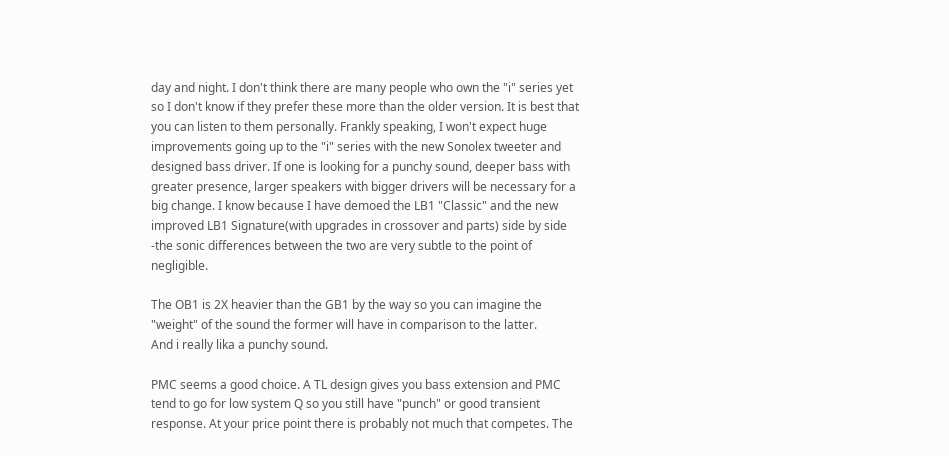day and night. I don't think there are many people who own the "i" series yet so I don't know if they prefer these more than the older version. It is best that you can listen to them personally. Frankly speaking, I won't expect huge improvements going up to the "i" series with the new Sonolex tweeter and designed bass driver. If one is looking for a punchy sound, deeper bass with greater presence, larger speakers with bigger drivers will be necessary for a big change. I know because I have demoed the LB1 "Classic" and the new improved LB1 Signature(with upgrades in crossover and parts) side by side -the sonic differences between the two are very subtle to the point of negligible.

The OB1 is 2X heavier than the GB1 by the way so you can imagine the "weight" of the sound the former will have in comparison to the latter.
And i really lika a punchy sound.

PMC seems a good choice. A TL design gives you bass extension and PMC tend to go for low system Q so you still have "punch" or good transient response. At your price point there is probably not much that competes. The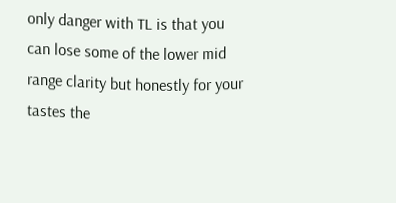only danger with TL is that you can lose some of the lower mid range clarity but honestly for your tastes the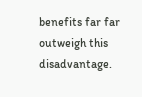benefits far far outweigh this disadvantage.